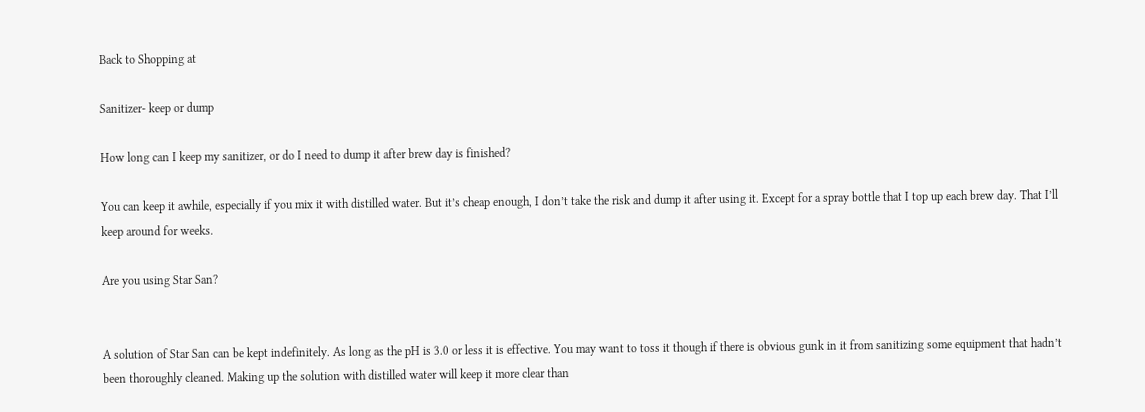Back to Shopping at

Sanitizer- keep or dump

How long can I keep my sanitizer, or do I need to dump it after brew day is finished?

You can keep it awhile, especially if you mix it with distilled water. But it’s cheap enough, I don’t take the risk and dump it after using it. Except for a spray bottle that I top up each brew day. That I’ll keep around for weeks.

Are you using Star San?


A solution of Star San can be kept indefinitely. As long as the pH is 3.0 or less it is effective. You may want to toss it though if there is obvious gunk in it from sanitizing some equipment that hadn’t been thoroughly cleaned. Making up the solution with distilled water will keep it more clear than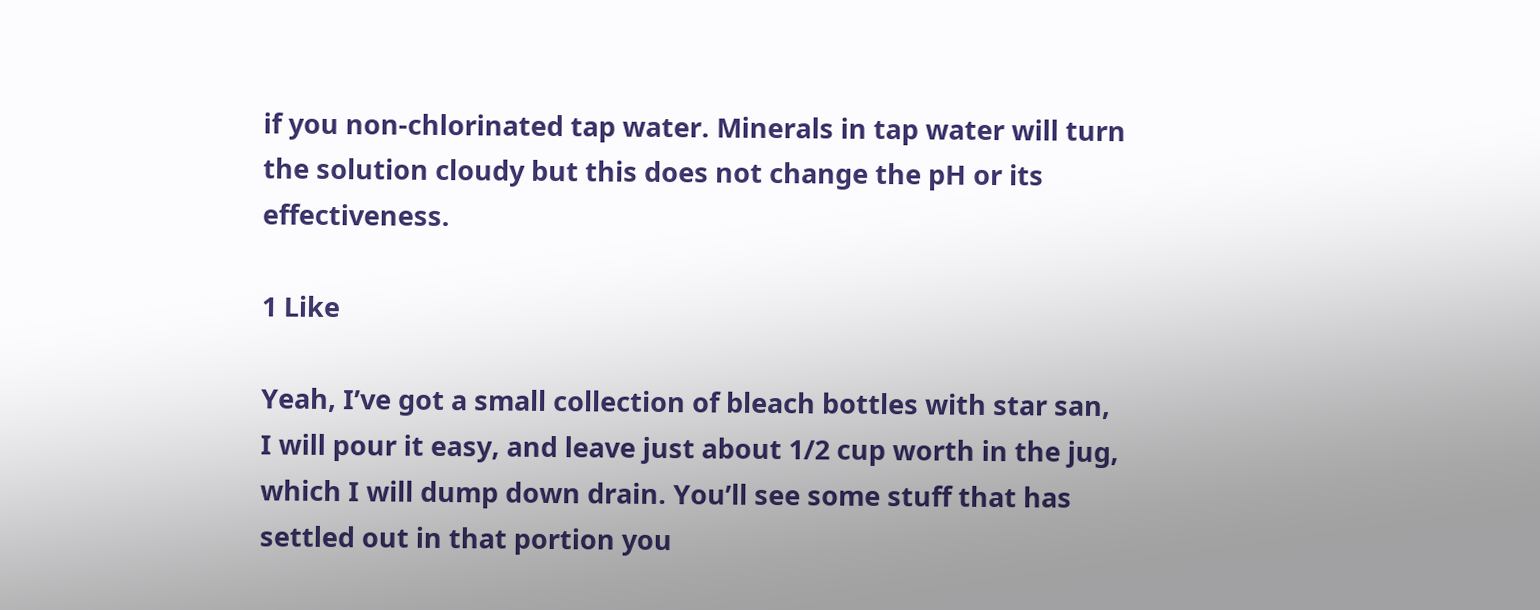if you non-chlorinated tap water. Minerals in tap water will turn the solution cloudy but this does not change the pH or its effectiveness.

1 Like

Yeah, I’ve got a small collection of bleach bottles with star san, I will pour it easy, and leave just about 1/2 cup worth in the jug, which I will dump down drain. You’ll see some stuff that has settled out in that portion you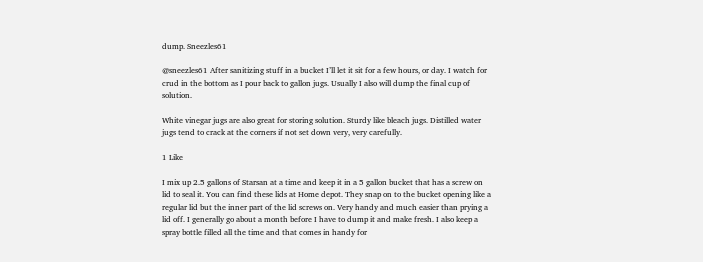dump. Sneezles61

@sneezles61 After sanitizing stuff in a bucket I’ll let it sit for a few hours, or day. I watch for crud in the bottom as I pour back to gallon jugs. Usually I also will dump the final cup of solution.

White vinegar jugs are also great for storing solution. Sturdy like bleach jugs. Distilled water jugs tend to crack at the corners if not set down very, very carefully.

1 Like

I mix up 2.5 gallons of Starsan at a time and keep it in a 5 gallon bucket that has a screw on lid to seal it. You can find these lids at Home depot. They snap on to the bucket opening like a regular lid but the inner part of the lid screws on. Very handy and much easier than prying a lid off. I generally go about a month before I have to dump it and make fresh. I also keep a spray bottle filled all the time and that comes in handy for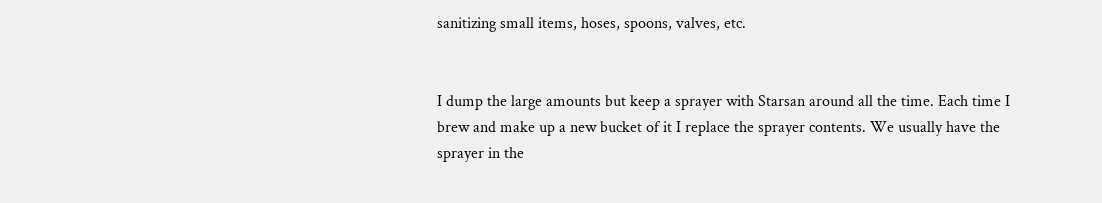sanitizing small items, hoses, spoons, valves, etc.


I dump the large amounts but keep a sprayer with Starsan around all the time. Each time I brew and make up a new bucket of it I replace the sprayer contents. We usually have the sprayer in the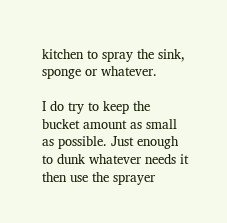kitchen to spray the sink, sponge or whatever.

I do try to keep the bucket amount as small as possible. Just enough to dunk whatever needs it then use the sprayer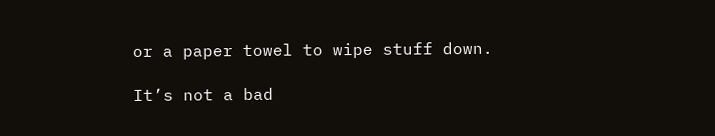or a paper towel to wipe stuff down.

It’s not a bad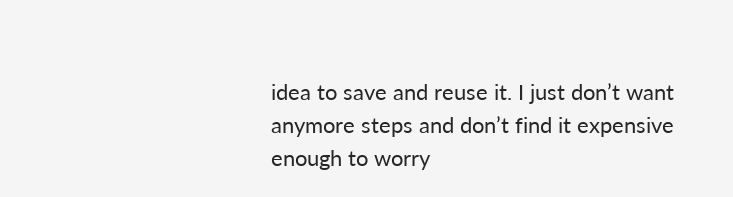idea to save and reuse it. I just don’t want anymore steps and don’t find it expensive enough to worry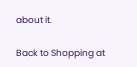about it.

Back to Shopping at